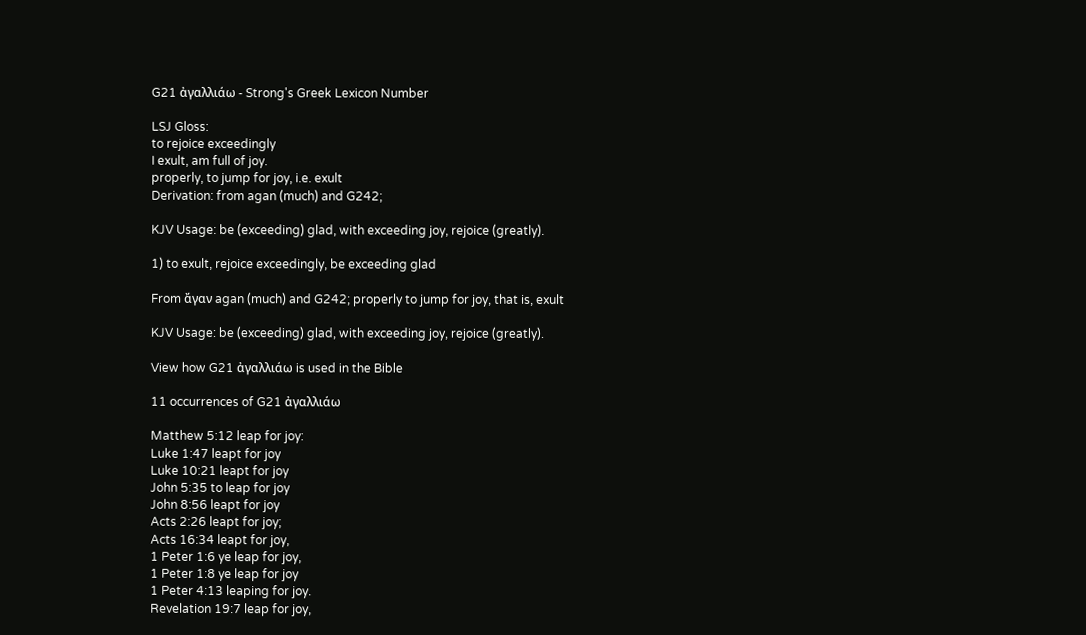G21 ἀγαλλιάω - Strong's Greek Lexicon Number

LSJ Gloss:
to rejoice exceedingly
I exult, am full of joy.
properly, to jump for joy, i.e. exult
Derivation: from agan (much) and G242;

KJV Usage: be (exceeding) glad, with exceeding joy, rejoice (greatly).

1) to exult, rejoice exceedingly, be exceeding glad

From ἄγαν agan (much) and G242; properly to jump for joy, that is, exult

KJV Usage: be (exceeding) glad, with exceeding joy, rejoice (greatly).

View how G21 ἀγαλλιάω is used in the Bible

11 occurrences of G21 ἀγαλλιάω

Matthew 5:12 leap for joy:
Luke 1:47 leapt for joy
Luke 10:21 leapt for joy
John 5:35 to leap for joy
John 8:56 leapt for joy
Acts 2:26 leapt for joy;
Acts 16:34 leapt for joy,
1 Peter 1:6 ye leap for joy,
1 Peter 1:8 ye leap for joy
1 Peter 4:13 leaping for joy.
Revelation 19:7 leap for joy,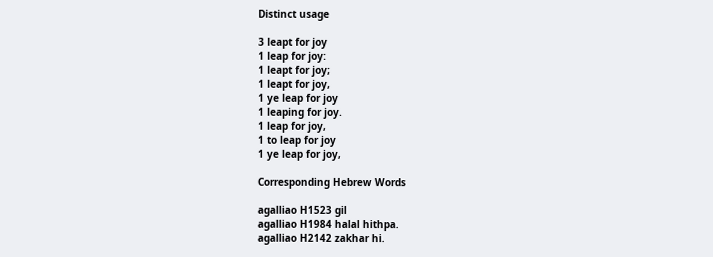Distinct usage

3 leapt for joy
1 leap for joy:
1 leapt for joy;
1 leapt for joy,
1 ye leap for joy
1 leaping for joy.
1 leap for joy,
1 to leap for joy
1 ye leap for joy,

Corresponding Hebrew Words

agalliao H1523 gil
agalliao H1984 halal hithpa.
agalliao H2142 zakhar hi.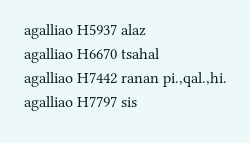agalliao H5937 alaz
agalliao H6670 tsahal
agalliao H7442 ranan pi.,qal.,hi.
agalliao H7797 sis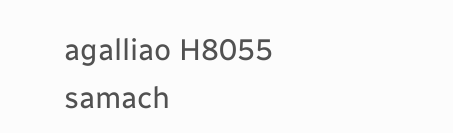agalliao H8055 samach